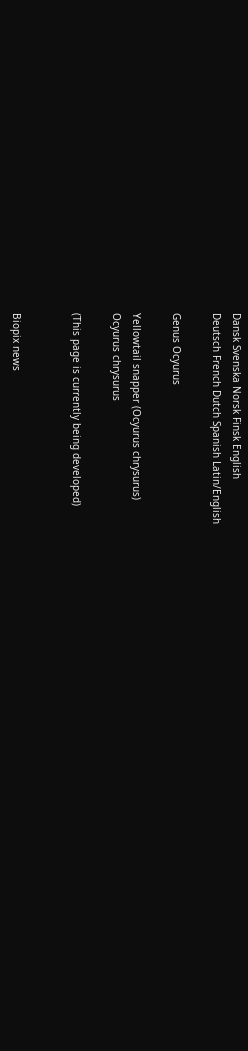Dansk Svenska Norsk Finsk English
Deutsch French Dutch Spanish Latin/English

Genus Ocyurus

Yellowtail snapper (Ocyurus chrysurus)
Ocyurus chrysurus

(This page is currently being developed)


Biopix news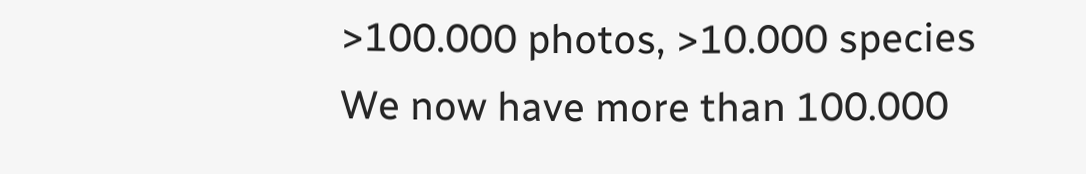>100.000 photos, >10.000 species
We now have more than 100.000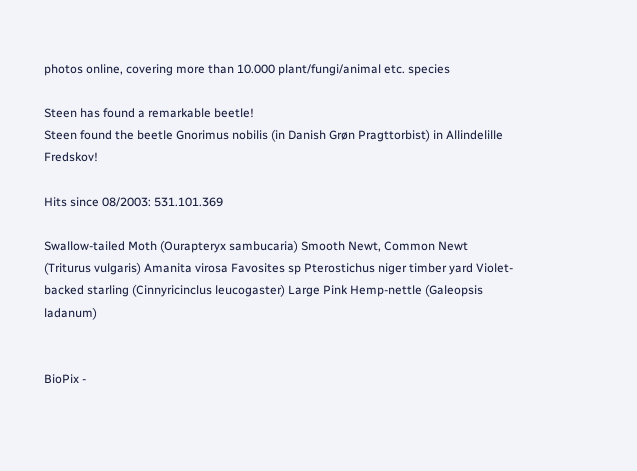photos online, covering more than 10.000 plant/fungi/animal etc. species

Steen has found a remarkable beetle!
Steen found the beetle Gnorimus nobilis (in Danish Grøn Pragttorbist) in Allindelille Fredskov!

Hits since 08/2003: 531.101.369

Swallow-tailed Moth (Ourapteryx sambucaria) Smooth Newt, Common Newt (Triturus vulgaris) Amanita virosa Favosites sp Pterostichus niger timber yard Violet-backed starling (Cinnyricinclus leucogaster) Large Pink Hemp-nettle (Galeopsis ladanum)


BioPix -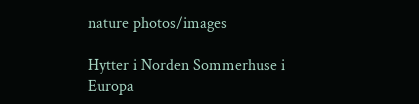nature photos/images

Hytter i Norden Sommerhuse i Europa